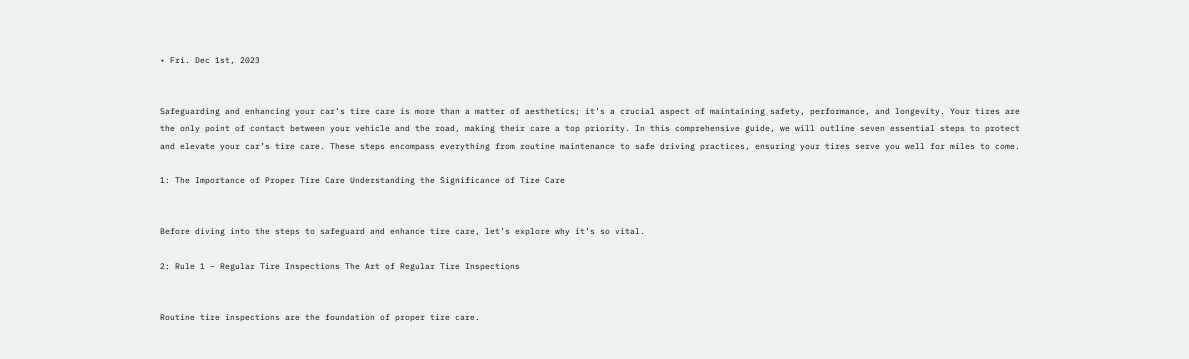• Fri. Dec 1st, 2023


Safeguarding and enhancing your car’s tire care is more than a matter of aesthetics; it’s a crucial aspect of maintaining safety, performance, and longevity. Your tires are the only point of contact between your vehicle and the road, making their care a top priority. In this comprehensive guide, we will outline seven essential steps to protect and elevate your car’s tire care. These steps encompass everything from routine maintenance to safe driving practices, ensuring your tires serve you well for miles to come.

1: The Importance of Proper Tire Care Understanding the Significance of Tire Care


Before diving into the steps to safeguard and enhance tire care, let’s explore why it’s so vital.

2: Rule 1 – Regular Tire Inspections The Art of Regular Tire Inspections


Routine tire inspections are the foundation of proper tire care.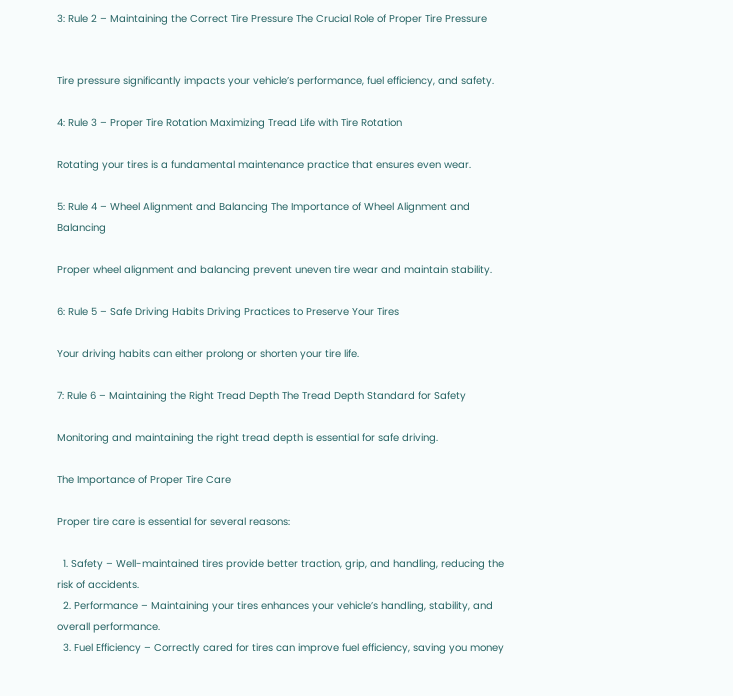3: Rule 2 – Maintaining the Correct Tire Pressure The Crucial Role of Proper Tire Pressure


Tire pressure significantly impacts your vehicle’s performance, fuel efficiency, and safety.

4: Rule 3 – Proper Tire Rotation Maximizing Tread Life with Tire Rotation

Rotating your tires is a fundamental maintenance practice that ensures even wear.

5: Rule 4 – Wheel Alignment and Balancing The Importance of Wheel Alignment and Balancing

Proper wheel alignment and balancing prevent uneven tire wear and maintain stability.

6: Rule 5 – Safe Driving Habits Driving Practices to Preserve Your Tires

Your driving habits can either prolong or shorten your tire life.

7: Rule 6 – Maintaining the Right Tread Depth The Tread Depth Standard for Safety

Monitoring and maintaining the right tread depth is essential for safe driving.

The Importance of Proper Tire Care

Proper tire care is essential for several reasons:

  1. Safety – Well-maintained tires provide better traction, grip, and handling, reducing the risk of accidents.
  2. Performance – Maintaining your tires enhances your vehicle’s handling, stability, and overall performance.
  3. Fuel Efficiency – Correctly cared for tires can improve fuel efficiency, saving you money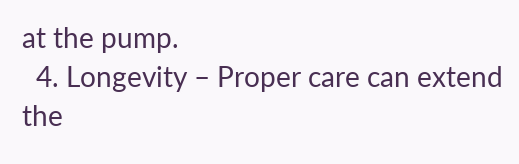at the pump.
  4. Longevity – Proper care can extend the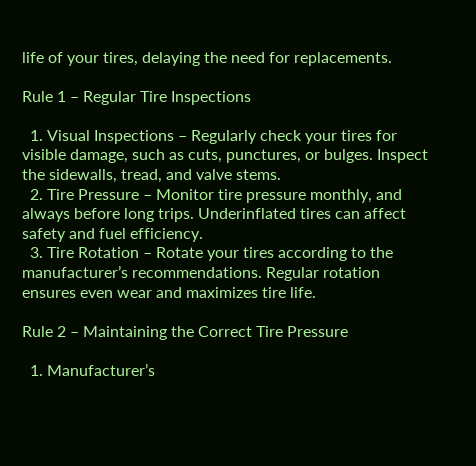life of your tires, delaying the need for replacements.

Rule 1 – Regular Tire Inspections

  1. Visual Inspections – Regularly check your tires for visible damage, such as cuts, punctures, or bulges. Inspect the sidewalls, tread, and valve stems.
  2. Tire Pressure – Monitor tire pressure monthly, and always before long trips. Underinflated tires can affect safety and fuel efficiency.
  3. Tire Rotation – Rotate your tires according to the manufacturer’s recommendations. Regular rotation ensures even wear and maximizes tire life.

Rule 2 – Maintaining the Correct Tire Pressure

  1. Manufacturer’s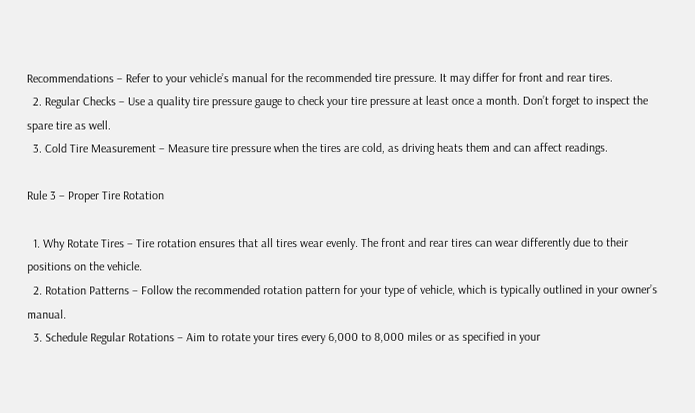Recommendations – Refer to your vehicle’s manual for the recommended tire pressure. It may differ for front and rear tires.
  2. Regular Checks – Use a quality tire pressure gauge to check your tire pressure at least once a month. Don’t forget to inspect the spare tire as well.
  3. Cold Tire Measurement – Measure tire pressure when the tires are cold, as driving heats them and can affect readings.

Rule 3 – Proper Tire Rotation

  1. Why Rotate Tires – Tire rotation ensures that all tires wear evenly. The front and rear tires can wear differently due to their positions on the vehicle.
  2. Rotation Patterns – Follow the recommended rotation pattern for your type of vehicle, which is typically outlined in your owner’s manual.
  3. Schedule Regular Rotations – Aim to rotate your tires every 6,000 to 8,000 miles or as specified in your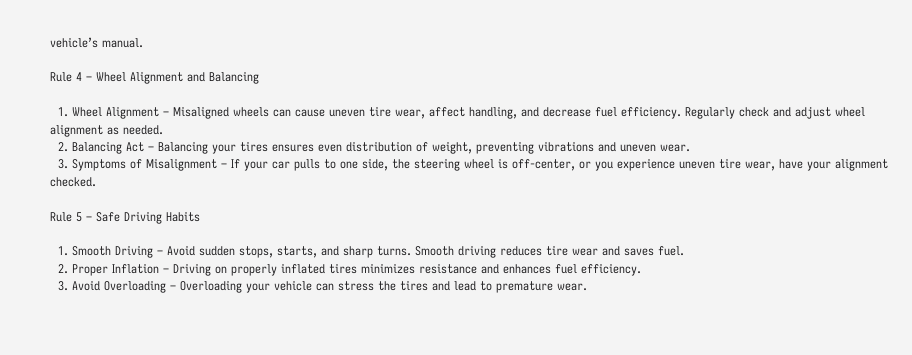vehicle’s manual.

Rule 4 – Wheel Alignment and Balancing

  1. Wheel Alignment – Misaligned wheels can cause uneven tire wear, affect handling, and decrease fuel efficiency. Regularly check and adjust wheel alignment as needed.
  2. Balancing Act – Balancing your tires ensures even distribution of weight, preventing vibrations and uneven wear.
  3. Symptoms of Misalignment – If your car pulls to one side, the steering wheel is off-center, or you experience uneven tire wear, have your alignment checked.

Rule 5 – Safe Driving Habits

  1. Smooth Driving – Avoid sudden stops, starts, and sharp turns. Smooth driving reduces tire wear and saves fuel.
  2. Proper Inflation – Driving on properly inflated tires minimizes resistance and enhances fuel efficiency.
  3. Avoid Overloading – Overloading your vehicle can stress the tires and lead to premature wear.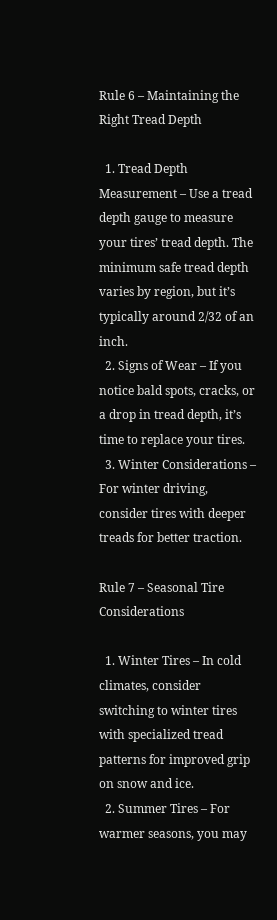Rule 6 – Maintaining the Right Tread Depth

  1. Tread Depth Measurement – Use a tread depth gauge to measure your tires’ tread depth. The minimum safe tread depth varies by region, but it’s typically around 2/32 of an inch.
  2. Signs of Wear – If you notice bald spots, cracks, or a drop in tread depth, it’s time to replace your tires.
  3. Winter Considerations – For winter driving, consider tires with deeper treads for better traction.

Rule 7 – Seasonal Tire Considerations

  1. Winter Tires – In cold climates, consider switching to winter tires with specialized tread patterns for improved grip on snow and ice.
  2. Summer Tires – For warmer seasons, you may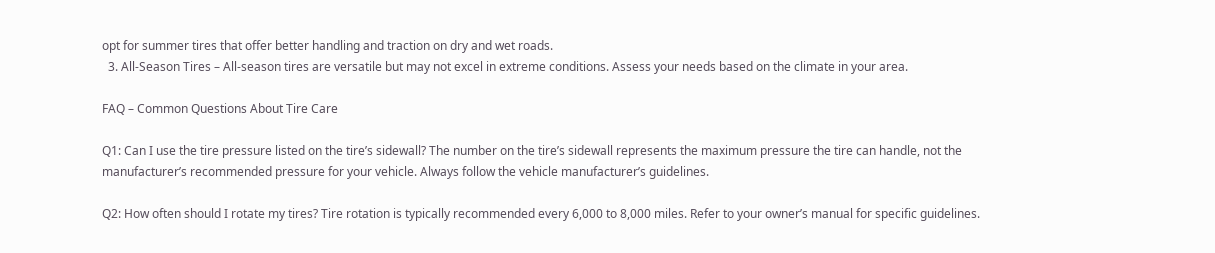opt for summer tires that offer better handling and traction on dry and wet roads.
  3. All-Season Tires – All-season tires are versatile but may not excel in extreme conditions. Assess your needs based on the climate in your area.

FAQ – Common Questions About Tire Care

Q1: Can I use the tire pressure listed on the tire’s sidewall? The number on the tire’s sidewall represents the maximum pressure the tire can handle, not the manufacturer’s recommended pressure for your vehicle. Always follow the vehicle manufacturer’s guidelines.

Q2: How often should I rotate my tires? Tire rotation is typically recommended every 6,000 to 8,000 miles. Refer to your owner’s manual for specific guidelines.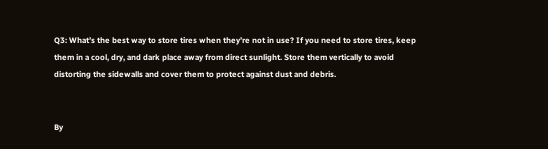Q3: What’s the best way to store tires when they’re not in use? If you need to store tires, keep them in a cool, dry, and dark place away from direct sunlight. Store them vertically to avoid distorting the sidewalls and cover them to protect against dust and debris.


By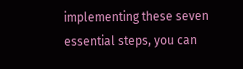implementing these seven essential steps, you can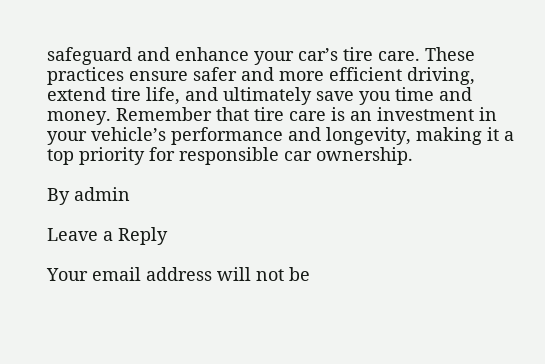safeguard and enhance your car’s tire care. These practices ensure safer and more efficient driving, extend tire life, and ultimately save you time and money. Remember that tire care is an investment in your vehicle’s performance and longevity, making it a top priority for responsible car ownership.

By admin

Leave a Reply

Your email address will not be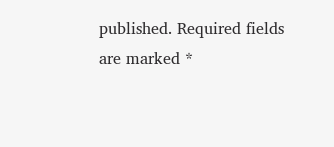published. Required fields are marked *